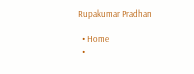Rupakumar Pradhan

  • Home
  •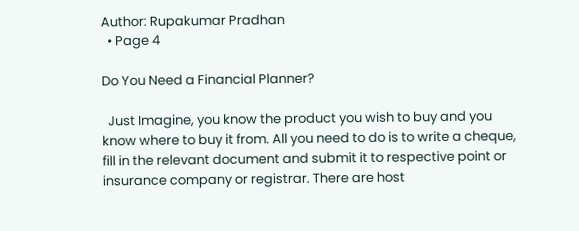Author: Rupakumar Pradhan
  • Page 4

Do You Need a Financial Planner?

  Just Imagine, you know the product you wish to buy and you know where to buy it from. All you need to do is to write a cheque, fill in the relevant document and submit it to respective point or insurance company or registrar. There are host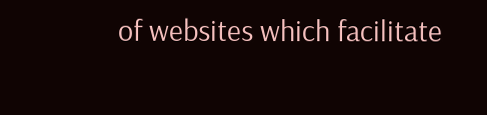of websites which facilitate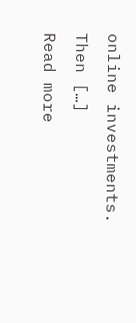online investments. Then […]
Read more